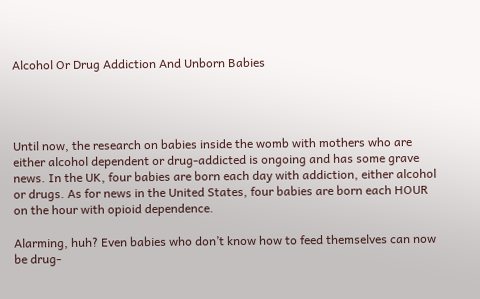Alcohol Or Drug Addiction And Unborn Babies




Until now, the research on babies inside the womb with mothers who are either alcohol dependent or drug-addicted is ongoing and has some grave news. In the UK, four babies are born each day with addiction, either alcohol or drugs. As for news in the United States, four babies are born each HOUR on the hour with opioid dependence.

Alarming, huh? Even babies who don’t know how to feed themselves can now be drug-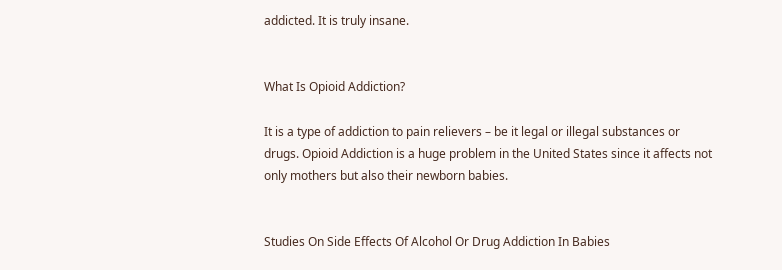addicted. It is truly insane.


What Is Opioid Addiction?

It is a type of addiction to pain relievers – be it legal or illegal substances or drugs. Opioid Addiction is a huge problem in the United States since it affects not only mothers but also their newborn babies.


Studies On Side Effects Of Alcohol Or Drug Addiction In Babies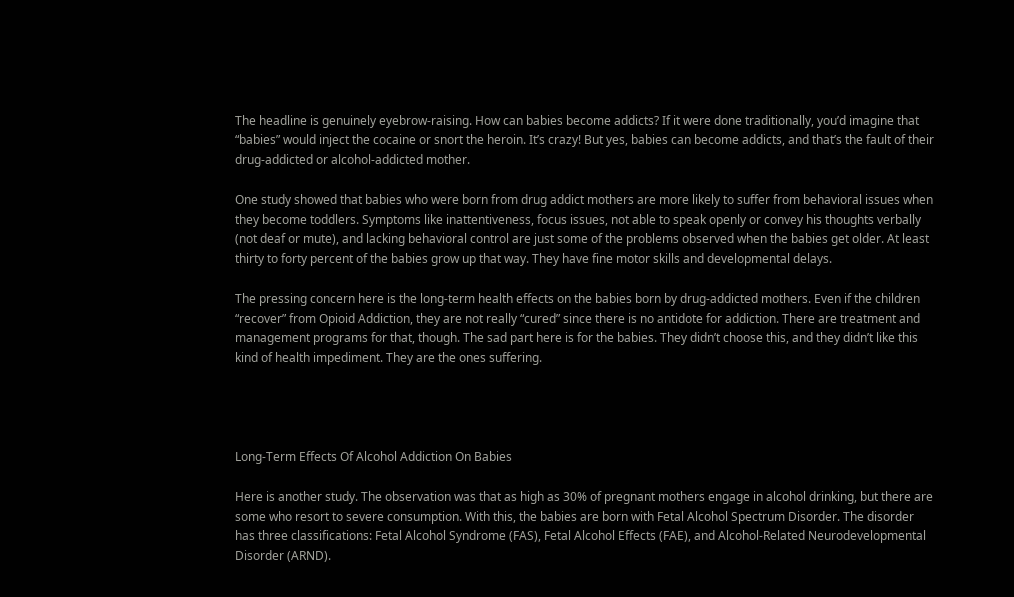The headline is genuinely eyebrow-raising. How can babies become addicts? If it were done traditionally, you’d imagine that “babies” would inject the cocaine or snort the heroin. It’s crazy! But yes, babies can become addicts, and that’s the fault of their drug-addicted or alcohol-addicted mother.

One study showed that babies who were born from drug addict mothers are more likely to suffer from behavioral issues when they become toddlers. Symptoms like inattentiveness, focus issues, not able to speak openly or convey his thoughts verbally (not deaf or mute), and lacking behavioral control are just some of the problems observed when the babies get older. At least thirty to forty percent of the babies grow up that way. They have fine motor skills and developmental delays.

The pressing concern here is the long-term health effects on the babies born by drug-addicted mothers. Even if the children “recover” from Opioid Addiction, they are not really “cured” since there is no antidote for addiction. There are treatment and management programs for that, though. The sad part here is for the babies. They didn’t choose this, and they didn’t like this kind of health impediment. They are the ones suffering.




Long-Term Effects Of Alcohol Addiction On Babies

Here is another study. The observation was that as high as 30% of pregnant mothers engage in alcohol drinking, but there are some who resort to severe consumption. With this, the babies are born with Fetal Alcohol Spectrum Disorder. The disorder has three classifications: Fetal Alcohol Syndrome (FAS), Fetal Alcohol Effects (FAE), and Alcohol-Related Neurodevelopmental Disorder (ARND).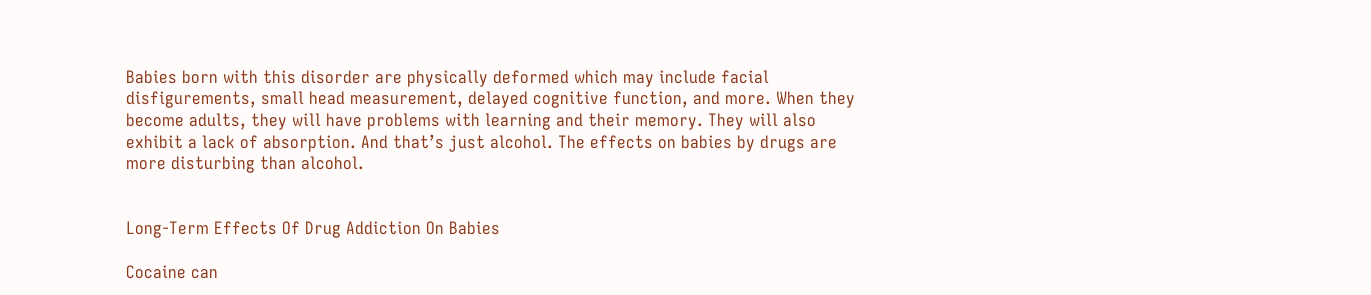Babies born with this disorder are physically deformed which may include facial disfigurements, small head measurement, delayed cognitive function, and more. When they become adults, they will have problems with learning and their memory. They will also exhibit a lack of absorption. And that’s just alcohol. The effects on babies by drugs are more disturbing than alcohol.


Long-Term Effects Of Drug Addiction On Babies

Cocaine can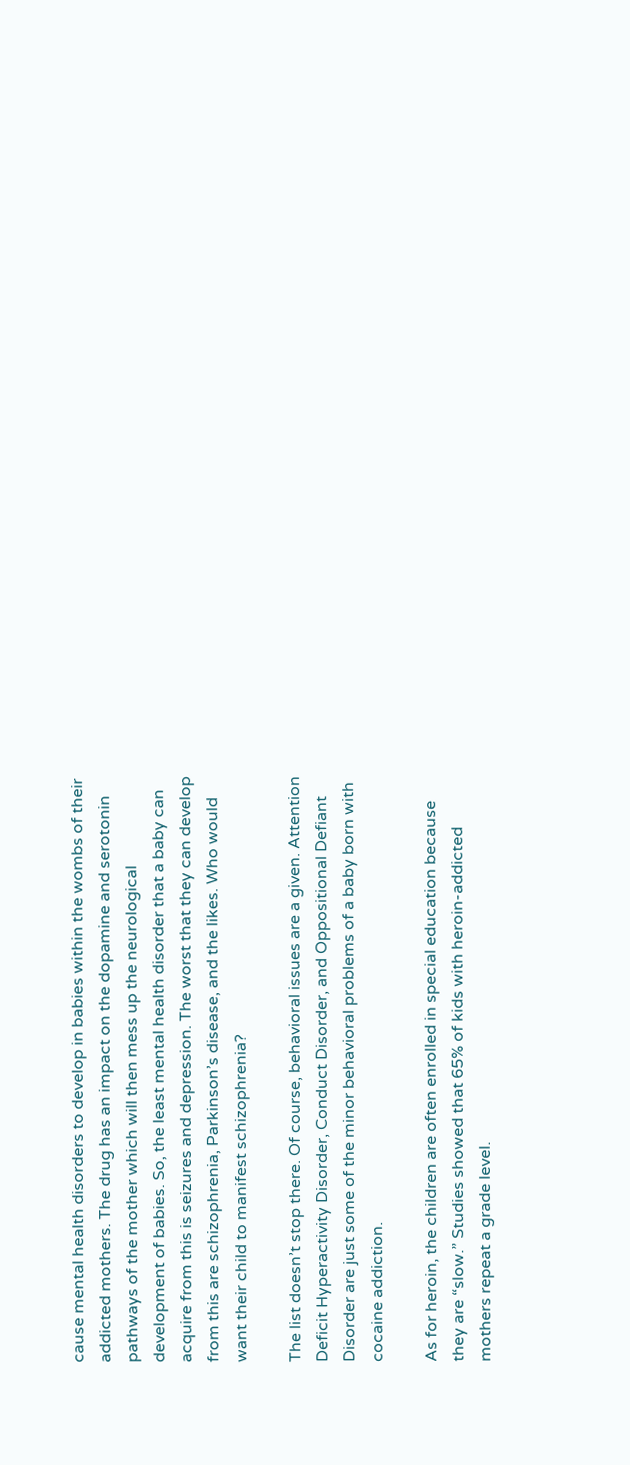cause mental health disorders to develop in babies within the wombs of their addicted mothers. The drug has an impact on the dopamine and serotonin pathways of the mother which will then mess up the neurological development of babies. So, the least mental health disorder that a baby can acquire from this is seizures and depression. The worst that they can develop from this are schizophrenia, Parkinson’s disease, and the likes. Who would want their child to manifest schizophrenia?

The list doesn’t stop there. Of course, behavioral issues are a given. Attention Deficit Hyperactivity Disorder, Conduct Disorder, and Oppositional Defiant Disorder are just some of the minor behavioral problems of a baby born with cocaine addiction.

As for heroin, the children are often enrolled in special education because they are “slow.” Studies showed that 65% of kids with heroin-addicted mothers repeat a grade level.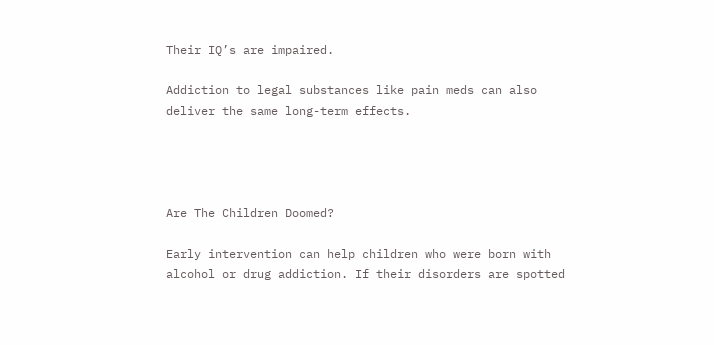Their IQ’s are impaired.

Addiction to legal substances like pain meds can also deliver the same long-term effects.




Are The Children Doomed?

Early intervention can help children who were born with alcohol or drug addiction. If their disorders are spotted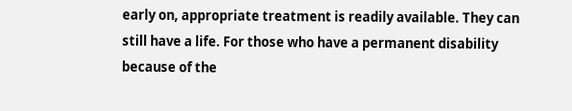early on, appropriate treatment is readily available. They can still have a life. For those who have a permanent disability because of the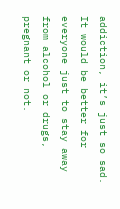addiction, it’s just so sad. It would be better for everyone just to stay away from alcohol or drugs, pregnant or not.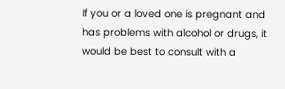If you or a loved one is pregnant and has problems with alcohol or drugs, it would be best to consult with a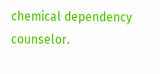chemical dependency counselor.